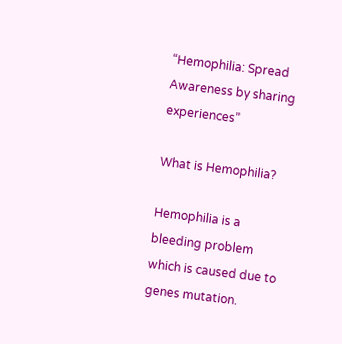“Hemophilia: Spread Awareness by sharing experiences”

What is Hemophilia?

Hemophilia is a bleeding problem which is caused due to genes mutation.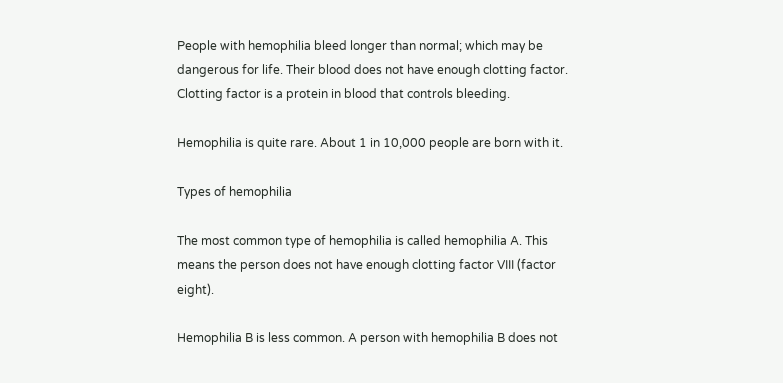People with hemophilia bleed longer than normal; which may be dangerous for life. Their blood does not have enough clotting factor. Clotting factor is a protein in blood that controls bleeding.

Hemophilia is quite rare. About 1 in 10,000 people are born with it.

Types of hemophilia

The most common type of hemophilia is called hemophilia A. This means the person does not have enough clotting factor VIII (factor eight).

Hemophilia B is less common. A person with hemophilia B does not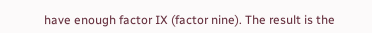have enough factor IX (factor nine). The result is the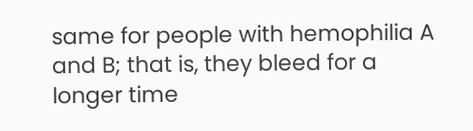same for people with hemophilia A and B; that is, they bleed for a longer time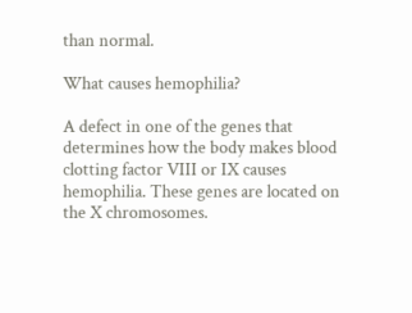than normal.

What causes hemophilia?

A defect in one of the genes that determines how the body makes blood clotting factor VIII or IX causes hemophilia. These genes are located on the X chromosomes.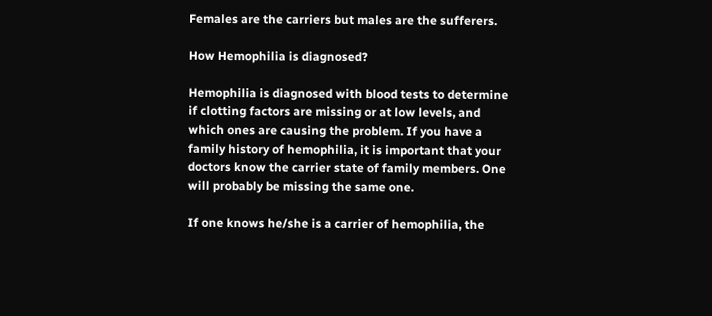Females are the carriers but males are the sufferers.

How Hemophilia is diagnosed?

Hemophilia is diagnosed with blood tests to determine if clotting factors are missing or at low levels, and which ones are causing the problem. If you have a family history of hemophilia, it is important that your doctors know the carrier state of family members. One will probably be missing the same one.

If one knows he/she is a carrier of hemophilia, the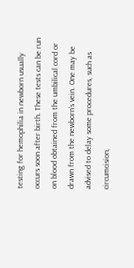testing for hemophilia in newborn usually occurs soon after birth. These tests can be run on blood obtained from the umbilical cord or drawn from the newborn’s vein. One may be advised to delay some procedures, such as circumcision,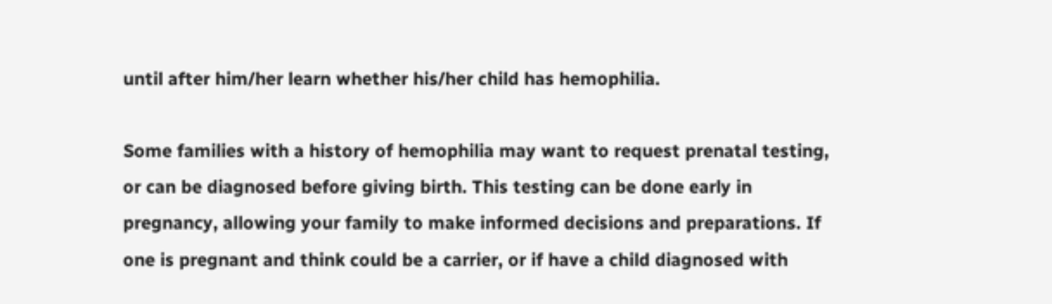until after him/her learn whether his/her child has hemophilia.

Some families with a history of hemophilia may want to request prenatal testing, or can be diagnosed before giving birth. This testing can be done early in pregnancy, allowing your family to make informed decisions and preparations. If one is pregnant and think could be a carrier, or if have a child diagnosed with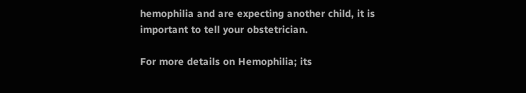hemophilia and are expecting another child, it is important to tell your obstetrician.

For more details on Hemophilia; its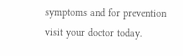symptoms and for prevention visit your doctor today.